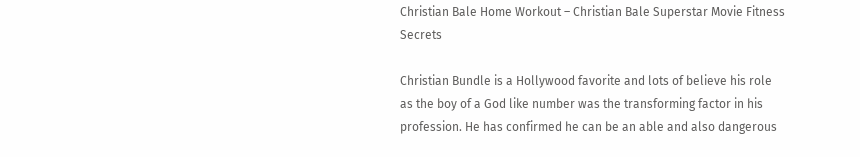Christian Bale Home Workout – Christian Bale Superstar Movie Fitness Secrets

Christian Bundle is a Hollywood favorite and lots of believe his role as the boy of a God like number was the transforming factor in his profession. He has confirmed he can be an able and also dangerous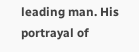leading man. His portrayal of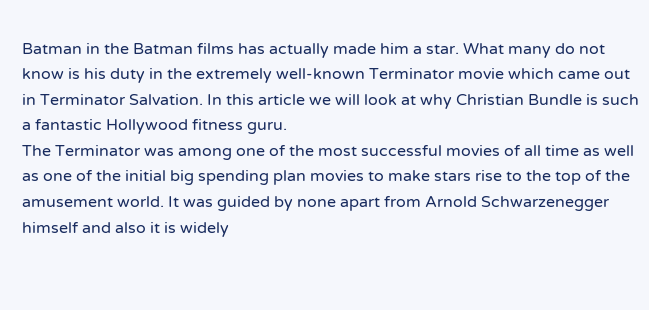Batman in the Batman films has actually made him a star. What many do not know is his duty in the extremely well-known Terminator movie which came out in Terminator Salvation. In this article we will look at why Christian Bundle is such a fantastic Hollywood fitness guru.
The Terminator was among one of the most successful movies of all time as well as one of the initial big spending plan movies to make stars rise to the top of the amusement world. It was guided by none apart from Arnold Schwarzenegger himself and also it is widely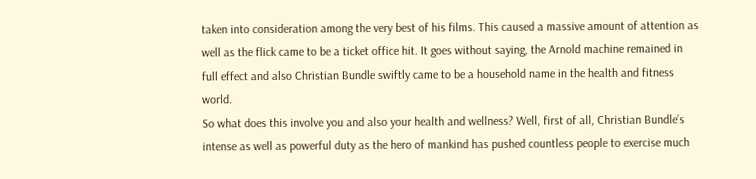taken into consideration among the very best of his films. This caused a massive amount of attention as well as the flick came to be a ticket office hit. It goes without saying, the Arnold machine remained in full effect and also Christian Bundle swiftly came to be a household name in the health and fitness world.
So what does this involve you and also your health and wellness? Well, first of all, Christian Bundle’s intense as well as powerful duty as the hero of mankind has pushed countless people to exercise much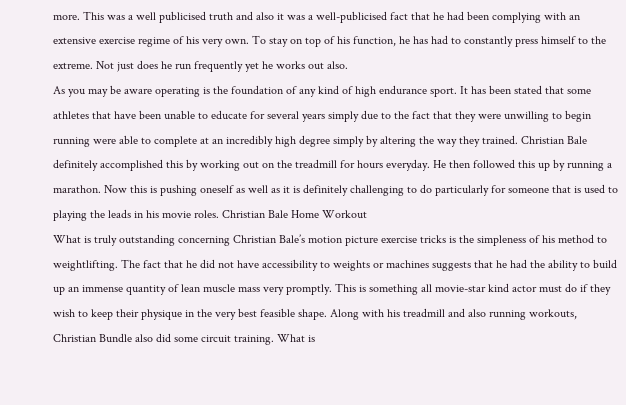more. This was a well publicised truth and also it was a well-publicised fact that he had been complying with an extensive exercise regime of his very own. To stay on top of his function, he has had to constantly press himself to the extreme. Not just does he run frequently yet he works out also.
As you may be aware operating is the foundation of any kind of high endurance sport. It has been stated that some athletes that have been unable to educate for several years simply due to the fact that they were unwilling to begin running were able to complete at an incredibly high degree simply by altering the way they trained. Christian Bale definitely accomplished this by working out on the treadmill for hours everyday. He then followed this up by running a marathon. Now this is pushing oneself as well as it is definitely challenging to do particularly for someone that is used to playing the leads in his movie roles. Christian Bale Home Workout
What is truly outstanding concerning Christian Bale’s motion picture exercise tricks is the simpleness of his method to weightlifting. The fact that he did not have accessibility to weights or machines suggests that he had the ability to build up an immense quantity of lean muscle mass very promptly. This is something all movie-star kind actor must do if they wish to keep their physique in the very best feasible shape. Along with his treadmill and also running workouts, Christian Bundle also did some circuit training. What is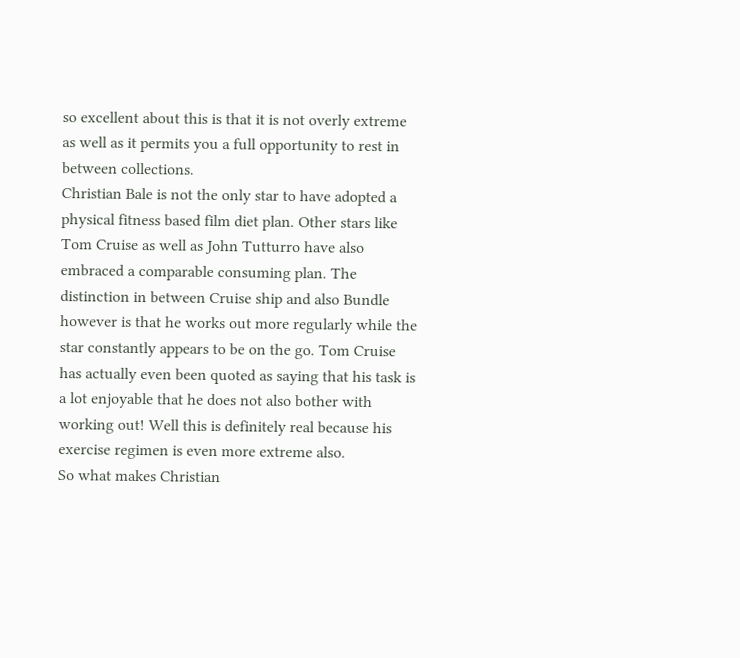so excellent about this is that it is not overly extreme as well as it permits you a full opportunity to rest in between collections.
Christian Bale is not the only star to have adopted a physical fitness based film diet plan. Other stars like Tom Cruise as well as John Tutturro have also embraced a comparable consuming plan. The distinction in between Cruise ship and also Bundle however is that he works out more regularly while the star constantly appears to be on the go. Tom Cruise has actually even been quoted as saying that his task is a lot enjoyable that he does not also bother with working out! Well this is definitely real because his exercise regimen is even more extreme also.
So what makes Christian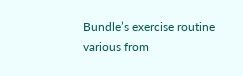Bundle’s exercise routine various from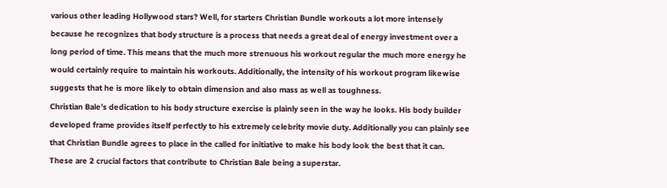various other leading Hollywood stars? Well, for starters Christian Bundle workouts a lot more intensely because he recognizes that body structure is a process that needs a great deal of energy investment over a long period of time. This means that the much more strenuous his workout regular the much more energy he would certainly require to maintain his workouts. Additionally, the intensity of his workout program likewise suggests that he is more likely to obtain dimension and also mass as well as toughness.
Christian Bale’s dedication to his body structure exercise is plainly seen in the way he looks. His body builder developed frame provides itself perfectly to his extremely celebrity movie duty. Additionally you can plainly see that Christian Bundle agrees to place in the called for initiative to make his body look the best that it can. These are 2 crucial factors that contribute to Christian Bale being a superstar.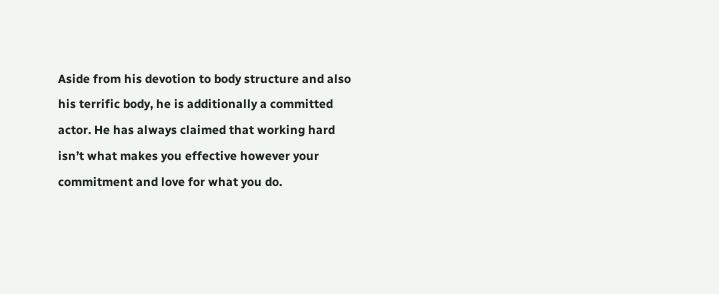Aside from his devotion to body structure and also his terrific body, he is additionally a committed actor. He has always claimed that working hard isn’t what makes you effective however your commitment and love for what you do.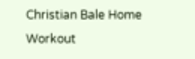Christian Bale Home Workout